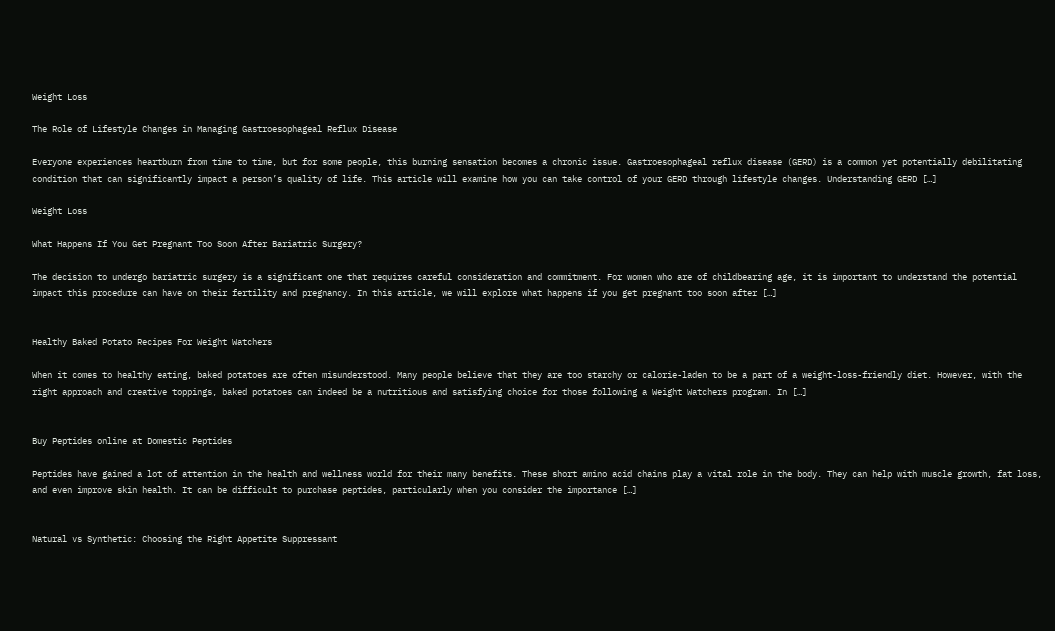Weight Loss

The Role of Lifestyle Changes in Managing Gastroesophageal Reflux Disease

Everyone experiences heartburn from time to time, but for some people, this burning sensation becomes a chronic issue. Gastroesophageal reflux disease (GERD) is a common yet potentially debilitating condition that can significantly impact a person’s quality of life. This article will examine how you can take control of your GERD through lifestyle changes. Understanding GERD […]

Weight Loss

What Happens If You Get Pregnant Too Soon After Bariatric Surgery?

The decision to undergo bariatric surgery is a significant one that requires careful consideration and commitment. For women who are of childbearing age, it is important to understand the potential impact this procedure can have on their fertility and pregnancy. In this article, we will explore what happens if you get pregnant too soon after […]


Healthy Baked Potato Recipes For Weight Watchers

When it comes to healthy eating, baked potatoes are often misunderstood. Many people believe that they are too starchy or calorie-laden to be a part of a weight-loss-friendly diet. However, with the right approach and creative toppings, baked potatoes can indeed be a nutritious and satisfying choice for those following a Weight Watchers program. In […]


Buy Peptides online at Domestic Peptides

Peptides have gained a lot of attention in the health and wellness world for their many benefits. These short amino acid chains play a vital role in the body. They can help with muscle growth, fat loss, and even improve skin health. It can be difficult to purchase peptides, particularly when you consider the importance […]


Natural vs Synthetic: Choosing the Right Appetite Suppressant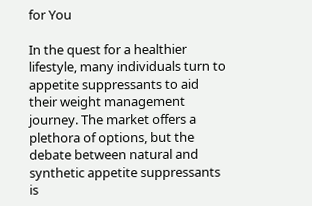for You

In the quest for a healthier lifestyle, many individuals turn to appetite suppressants to aid their weight management journey. The market offers a plethora of options, but the debate between natural and synthetic appetite suppressants is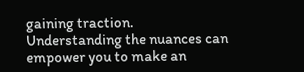gaining traction. Understanding the nuances can empower you to make an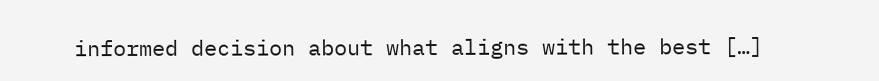informed decision about what aligns with the best […]